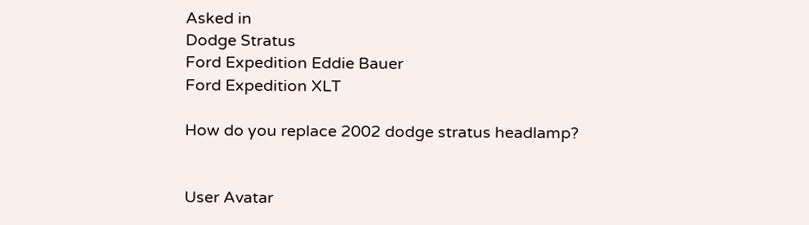Asked in
Dodge Stratus
Ford Expedition Eddie Bauer
Ford Expedition XLT

How do you replace 2002 dodge stratus headlamp?


User Avatar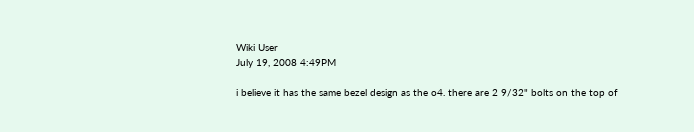Wiki User
July 19, 2008 4:49PM

i believe it has the same bezel design as the o4. there are 2 9/32" bolts on the top of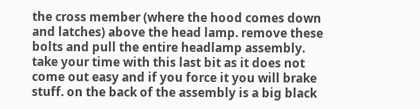the cross member (where the hood comes down and latches) above the head lamp. remove these bolts and pull the entire headlamp assembly. take your time with this last bit as it does not come out easy and if you force it you will brake stuff. on the back of the assembly is a big black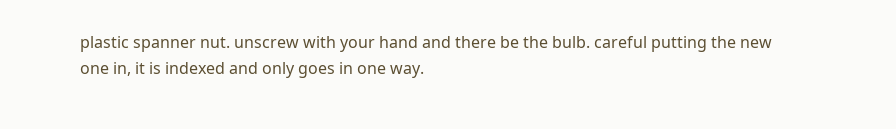plastic spanner nut. unscrew with your hand and there be the bulb. careful putting the new one in, it is indexed and only goes in one way.